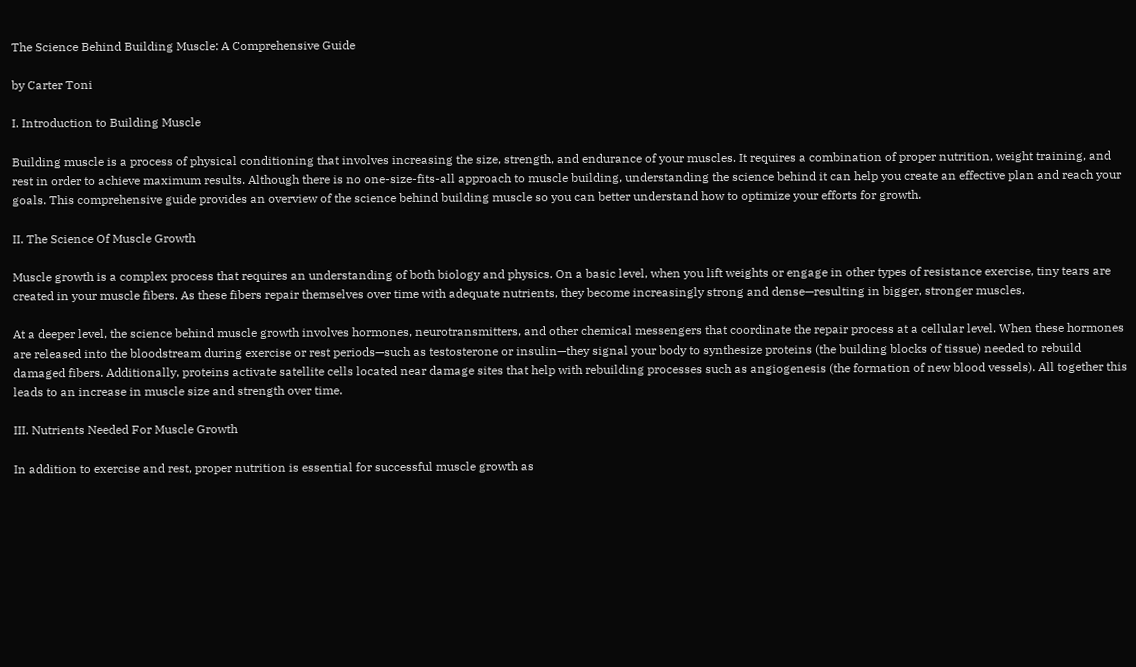The Science Behind Building Muscle: A Comprehensive Guide

by Carter Toni

I. Introduction to Building Muscle

Building muscle is a process of physical conditioning that involves increasing the size, strength, and endurance of your muscles. It requires a combination of proper nutrition, weight training, and rest in order to achieve maximum results. Although there is no one-size-fits-all approach to muscle building, understanding the science behind it can help you create an effective plan and reach your goals. This comprehensive guide provides an overview of the science behind building muscle so you can better understand how to optimize your efforts for growth.

II. The Science Of Muscle Growth

Muscle growth is a complex process that requires an understanding of both biology and physics. On a basic level, when you lift weights or engage in other types of resistance exercise, tiny tears are created in your muscle fibers. As these fibers repair themselves over time with adequate nutrients, they become increasingly strong and dense—resulting in bigger, stronger muscles.

At a deeper level, the science behind muscle growth involves hormones, neurotransmitters, and other chemical messengers that coordinate the repair process at a cellular level. When these hormones are released into the bloodstream during exercise or rest periods—such as testosterone or insulin—they signal your body to synthesize proteins (the building blocks of tissue) needed to rebuild damaged fibers. Additionally, proteins activate satellite cells located near damage sites that help with rebuilding processes such as angiogenesis (the formation of new blood vessels). All together this leads to an increase in muscle size and strength over time.

III. Nutrients Needed For Muscle Growth

In addition to exercise and rest, proper nutrition is essential for successful muscle growth as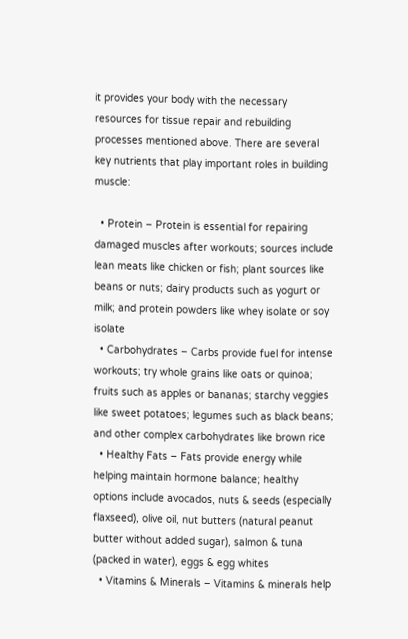it provides your body with the necessary resources for tissue repair and rebuilding processes mentioned above. There are several key nutrients that play important roles in building muscle:

  • Protein – Protein is essential for repairing damaged muscles after workouts; sources include lean meats like chicken or fish; plant sources like beans or nuts; dairy products such as yogurt or milk; and protein powders like whey isolate or soy isolate
  • Carbohydrates – Carbs provide fuel for intense workouts; try whole grains like oats or quinoa; fruits such as apples or bananas; starchy veggies like sweet potatoes; legumes such as black beans; and other complex carbohydrates like brown rice
  • Healthy Fats – Fats provide energy while helping maintain hormone balance; healthy options include avocados, nuts & seeds (especially flaxseed), olive oil, nut butters (natural peanut butter without added sugar), salmon & tuna (packed in water), eggs & egg whites
  • Vitamins & Minerals – Vitamins & minerals help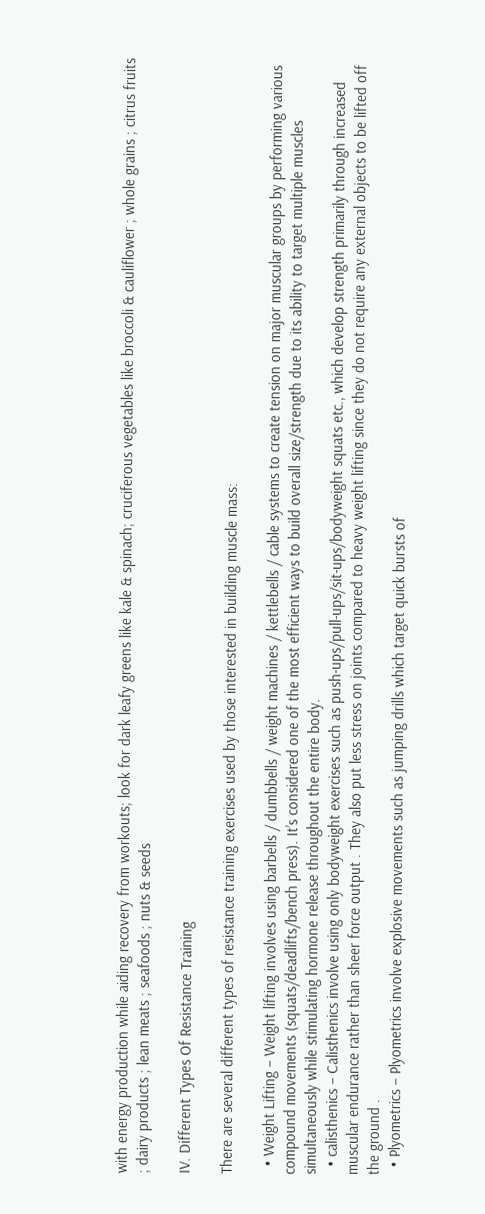with energy production while aiding recovery from workouts; look for dark leafy greens like kale & spinach; cruciferous vegetables like broccoli & cauliflower ; whole grains ; citrus fruits ; dairy products ; lean meats ; seafoods ; nuts & seeds

IV. Different Types Of Resistance Training

There are several different types of resistance training exercises used by those interested in building muscle mass:

  • Weight Lifting – Weight lifting involves using barbells / dumbbells / weight machines / kettlebells / cable systems to create tension on major muscular groups by performing various compound movements (squats/deadlifts/bench press). It’s considered one of the most efficient ways to build overall size/strength due to its ability to target multiple muscles simultaneously while stimulating hormone release throughout the entire body.
  • calisthenics – Calisthenics involve using only bodyweight exercises such as push-ups/pull-ups/sit-ups/bodyweight squats etc., which develop strength primarily through increased muscular endurance rather than sheer force output . They also put less stress on joints compared to heavy weight lifting since they do not require any external objects to be lifted off the ground .
  • Plyometrics – Plyometrics involve explosive movements such as jumping drills which target quick bursts of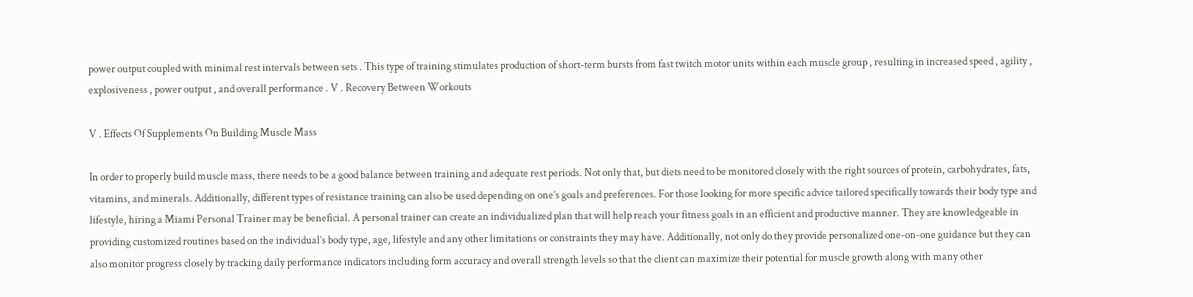power output coupled with minimal rest intervals between sets . This type of training stimulates production of short-term bursts from fast twitch motor units within each muscle group , resulting in increased speed , agility , explosiveness , power output , and overall performance . V . Recovery Between Workouts

V . Effects Of Supplements On Building Muscle Mass

In order to properly build muscle mass, there needs to be a good balance between training and adequate rest periods. Not only that, but diets need to be monitored closely with the right sources of protein, carbohydrates, fats, vitamins, and minerals. Additionally, different types of resistance training can also be used depending on one’s goals and preferences. For those looking for more specific advice tailored specifically towards their body type and lifestyle, hiring a Miami Personal Trainer may be beneficial. A personal trainer can create an individualized plan that will help reach your fitness goals in an efficient and productive manner. They are knowledgeable in providing customized routines based on the individual’s body type, age, lifestyle and any other limitations or constraints they may have. Additionally, not only do they provide personalized one-on-one guidance but they can also monitor progress closely by tracking daily performance indicators including form accuracy and overall strength levels so that the client can maximize their potential for muscle growth along with many other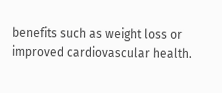benefits such as weight loss or improved cardiovascular health.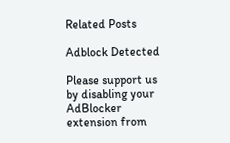Related Posts

Adblock Detected

Please support us by disabling your AdBlocker extension from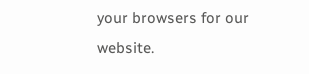your browsers for our website.